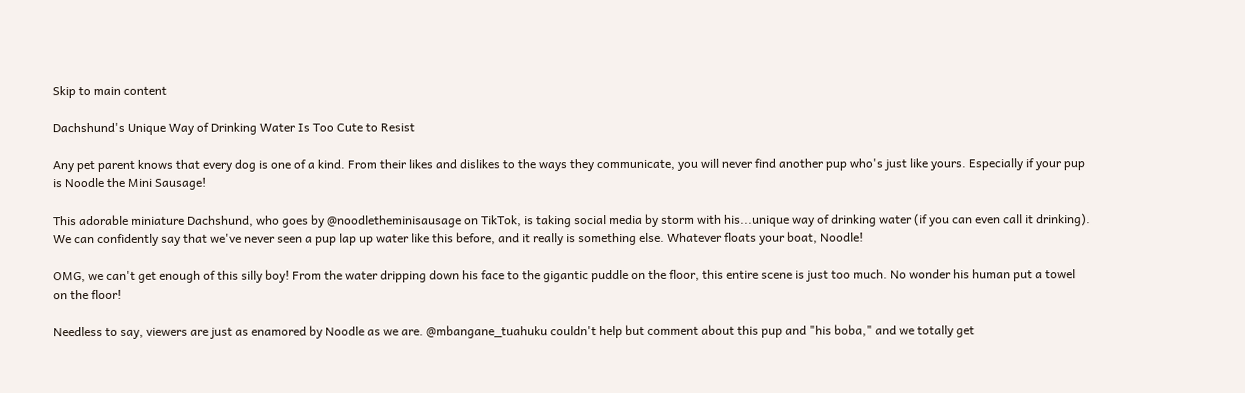Skip to main content

Dachshund's Unique Way of Drinking Water Is Too Cute to Resist

Any pet parent knows that every dog is one of a kind. From their likes and dislikes to the ways they communicate, you will never find another pup who's just like yours. Especially if your pup is Noodle the Mini Sausage!

This adorable miniature Dachshund, who goes by @noodletheminisausage on TikTok, is taking social media by storm with his...unique way of drinking water (if you can even call it drinking). We can confidently say that we've never seen a pup lap up water like this before, and it really is something else. Whatever floats your boat, Noodle!

OMG, we can't get enough of this silly boy! From the water dripping down his face to the gigantic puddle on the floor, this entire scene is just too much. No wonder his human put a towel on the floor!

Needless to say, viewers are just as enamored by Noodle as we are. @mbangane_tuahuku couldn't help but comment about this pup and "his boba," and we totally get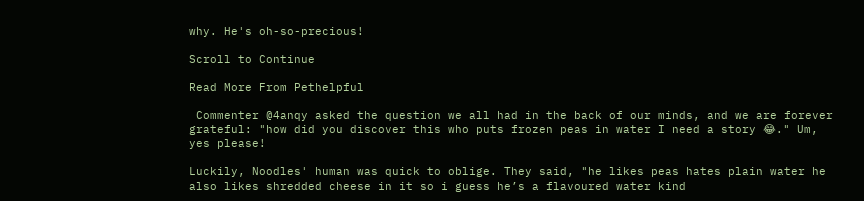why. He's oh-so-precious!

Scroll to Continue

Read More From Pethelpful

 Commenter @4anqy asked the question we all had in the back of our minds, and we are forever grateful: "how did you discover this who puts frozen peas in water I need a story 😂." Um, yes please!

Luckily, Noodles' human was quick to oblige. They said, "he likes peas hates plain water he also likes shredded cheese in it so i guess he’s a flavoured water kind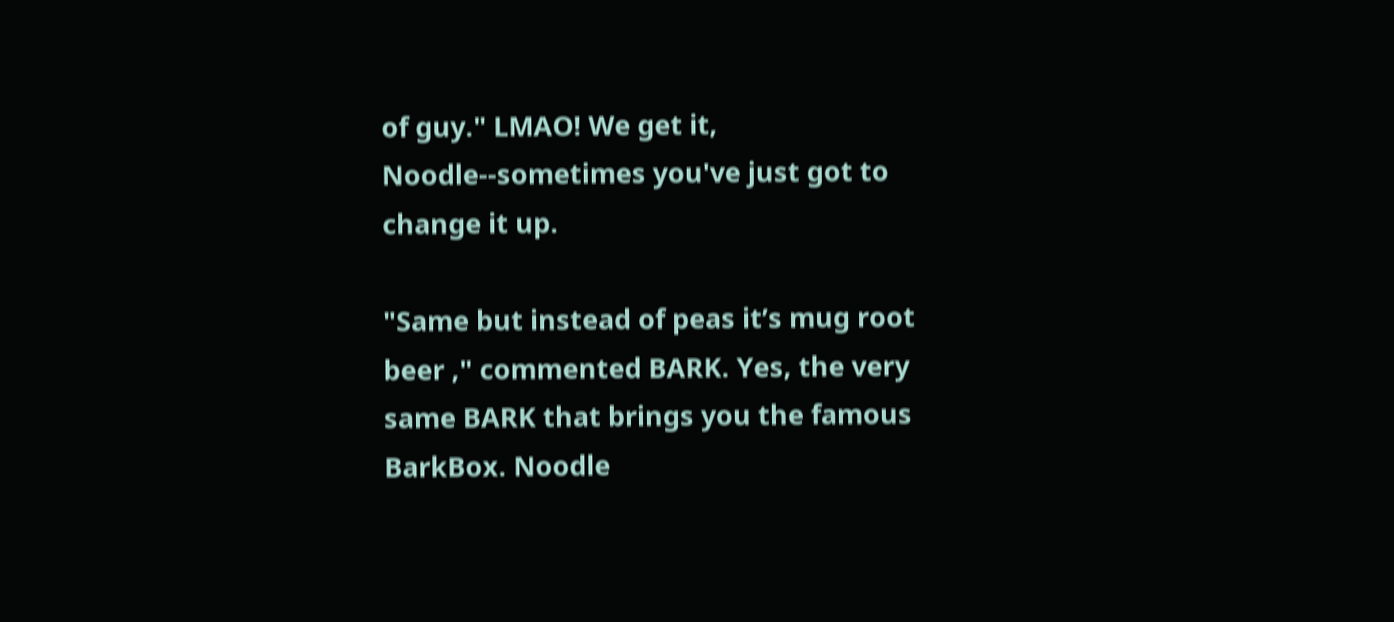of guy." LMAO! We get it, Noodle--sometimes you've just got to change it up.

"Same but instead of peas it’s mug root beer ," commented BARK. Yes, the very same BARK that brings you the famous BarkBox. Noodle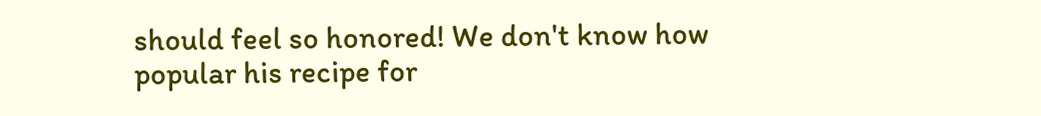should feel so honored! We don't know how popular his recipe for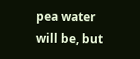pea water will be, but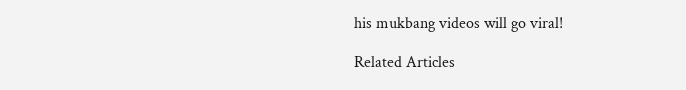his mukbang videos will go viral!

Related Articles